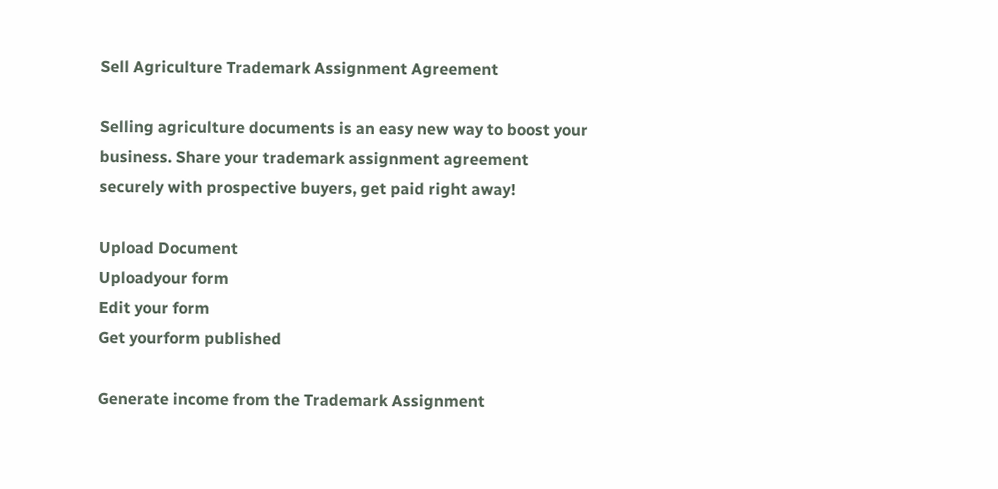Sell Agriculture Trademark Assignment Agreement

Selling agriculture documents is an easy new way to boost your business. Share your trademark assignment agreement securely with prospective buyers, get paid right away!

Upload Document
Uploadyour form
Edit your form
Get yourform published

Generate income from the Trademark Assignment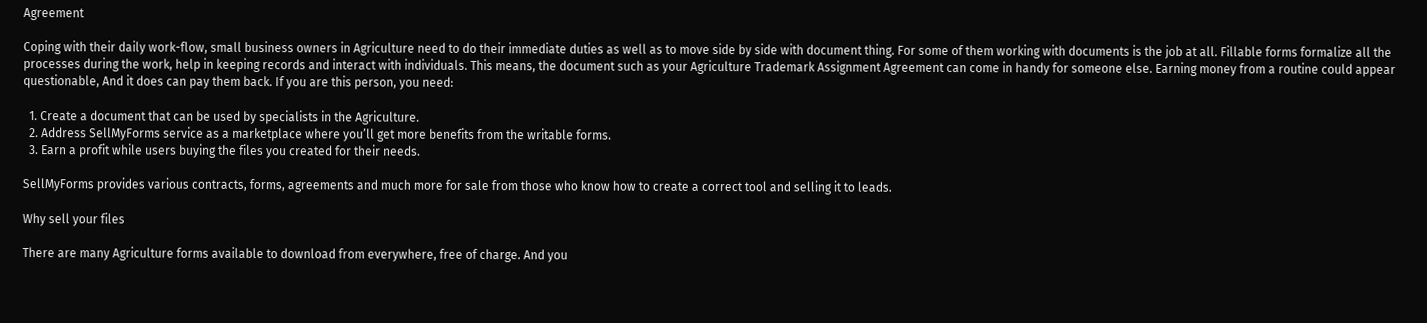Agreement

Coping with their daily work-flow, small business owners in Agriculture need to do their immediate duties as well as to move side by side with document thing. For some of them working with documents is the job at all. Fillable forms formalize all the processes during the work, help in keeping records and interact with individuals. This means, the document such as your Agriculture Trademark Assignment Agreement can come in handy for someone else. Earning money from a routine could appear questionable, And it does can pay them back. If you are this person, you need:

  1. Create a document that can be used by specialists in the Agriculture.
  2. Address SellMyForms service as a marketplace where you’ll get more benefits from the writable forms.
  3. Earn a profit while users buying the files you created for their needs.

SellMyForms provides various contracts, forms, agreements and much more for sale from those who know how to create a correct tool and selling it to leads.

Why sell your files

There are many Agriculture forms available to download from everywhere, free of charge. And you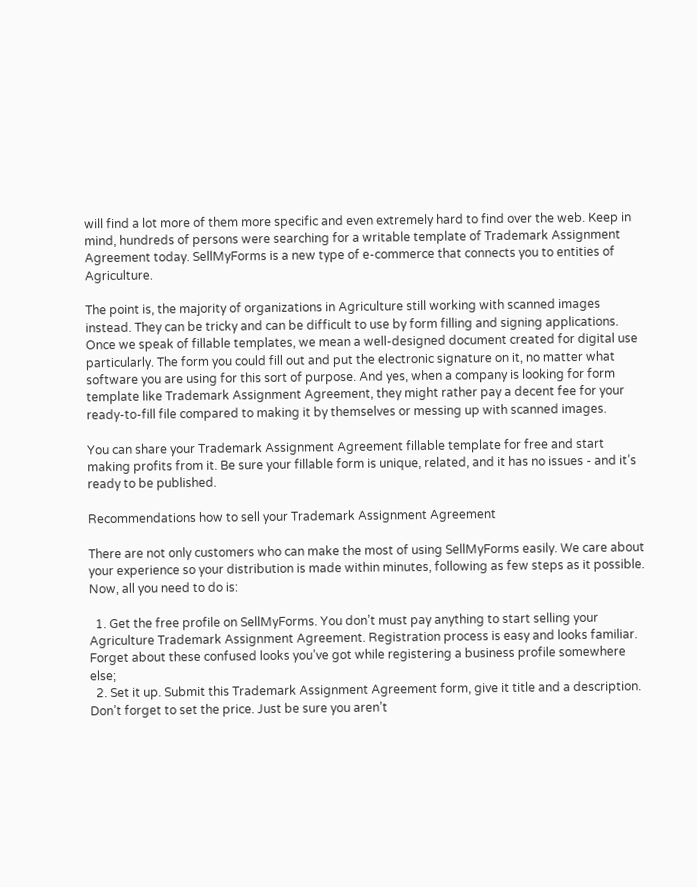will find a lot more of them more specific and even extremely hard to find over the web. Keep in mind, hundreds of persons were searching for a writable template of Trademark Assignment Agreement today. SellMyForms is a new type of e-commerce that connects you to entities of Agriculture.

The point is, the majority of organizations in Agriculture still working with scanned images instead. They can be tricky and can be difficult to use by form filling and signing applications. Once we speak of fillable templates, we mean a well-designed document created for digital use particularly. The form you could fill out and put the electronic signature on it, no matter what software you are using for this sort of purpose. And yes, when a company is looking for form template like Trademark Assignment Agreement, they might rather pay a decent fee for your ready-to-fill file compared to making it by themselves or messing up with scanned images.

You can share your Trademark Assignment Agreement fillable template for free and start making profits from it. Be sure your fillable form is unique, related, and it has no issues - and it’s ready to be published.

Recommendations how to sell your Trademark Assignment Agreement

There are not only customers who can make the most of using SellMyForms easily. We care about your experience so your distribution is made within minutes, following as few steps as it possible. Now, all you need to do is:

  1. Get the free profile on SellMyForms. You don’t must pay anything to start selling your Agriculture Trademark Assignment Agreement. Registration process is easy and looks familiar. Forget about these confused looks you’ve got while registering a business profile somewhere else;
  2. Set it up. Submit this Trademark Assignment Agreement form, give it title and a description. Don’t forget to set the price. Just be sure you aren’t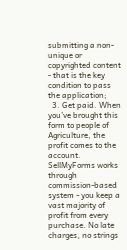submitting a non-unique or copyrighted content - that is the key condition to pass the application;
  3. Get paid. When you’ve brought this form to people of Agriculture, the profit comes to the account. SellMyForms works through commission-based system - you keep a vast majority of profit from every purchase. No late charges, no strings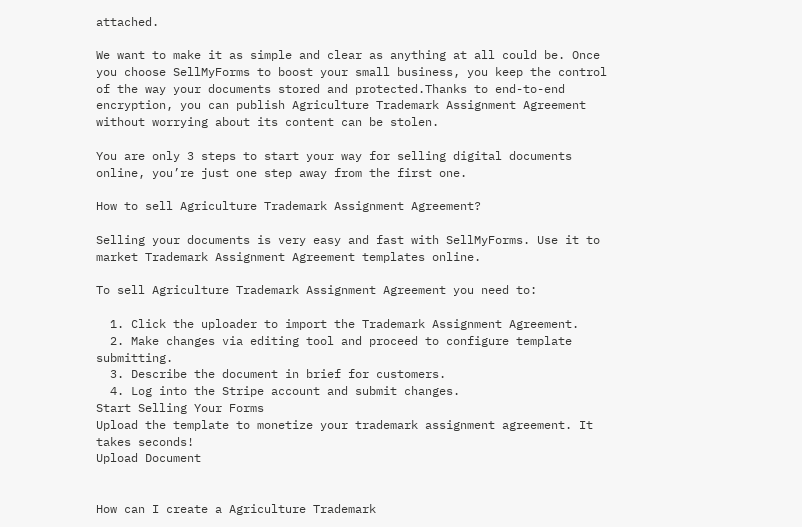attached.

We want to make it as simple and clear as anything at all could be. Once you choose SellMyForms to boost your small business, you keep the control of the way your documents stored and protected.Thanks to end-to-end encryption, you can publish Agriculture Trademark Assignment Agreement without worrying about its content can be stolen.

You are only 3 steps to start your way for selling digital documents online, you’re just one step away from the first one.

How to sell Agriculture Trademark Assignment Agreement?

Selling your documents is very easy and fast with SellMyForms. Use it to market Trademark Assignment Agreement templates online.

To sell Agriculture Trademark Assignment Agreement you need to:

  1. Click the uploader to import the Trademark Assignment Agreement.
  2. Make changes via editing tool and proceed to configure template submitting.
  3. Describe the document in brief for customers.
  4. Log into the Stripe account and submit changes.
Start Selling Your Forms
Upload the template to monetize your trademark assignment agreement. It takes seconds!
Upload Document


How can I create a Agriculture Trademark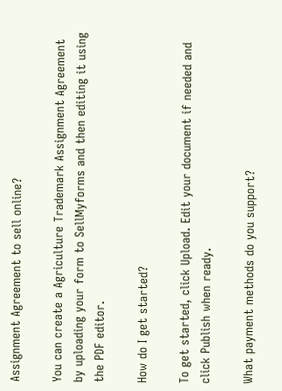Assignment Agreement to sell online?

You can create a Agriculture Trademark Assignment Agreement by uploading your form to SellMyforms and then editing it using the PDF editor.

How do I get started?

To get started, click Upload. Edit your document if needed and click Publish when ready.

What payment methods do you support?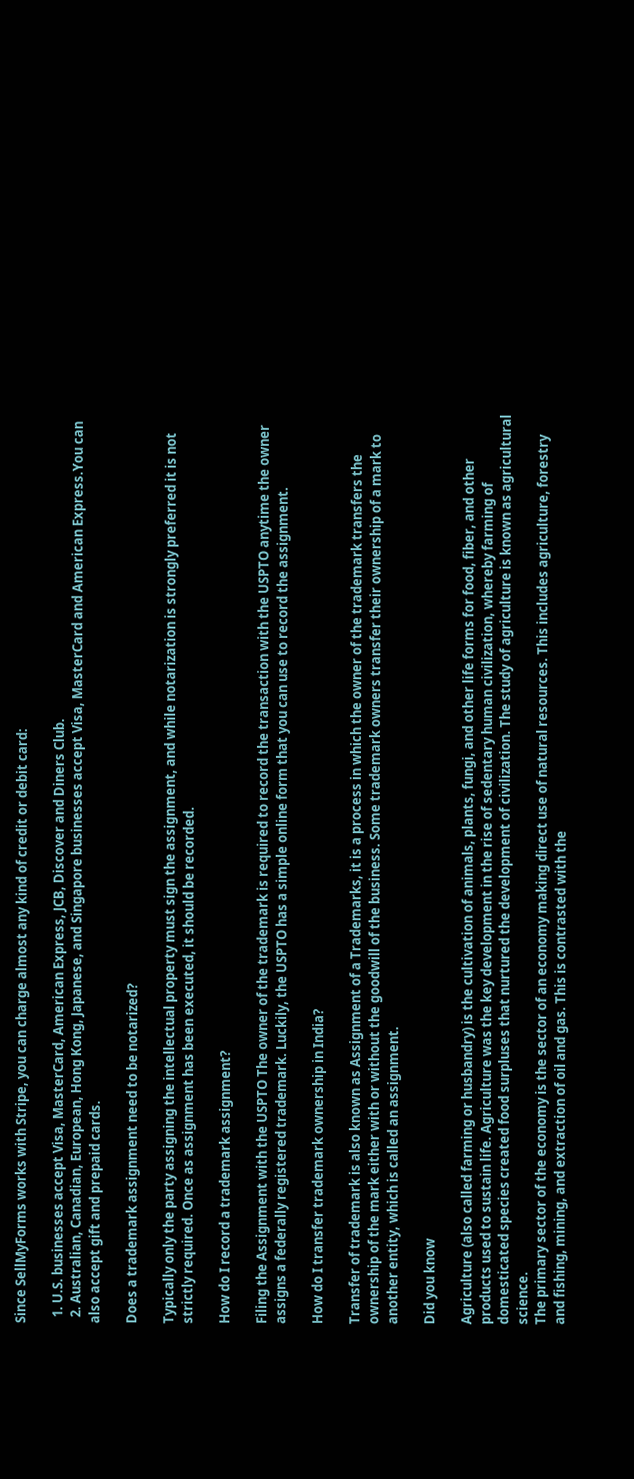Since SellMyForms works with Stripe, you can charge almost any kind of credit or debit card:

  1. U.S. businesses accept Visa, MasterCard, American Express, JCB, Discover and Diners Club.
  2. Australian, Canadian, European, Hong Kong, Japanese, and Singapore businesses accept Visa, MasterCard and American Express.You can also accept gift and prepaid cards.

Does a trademark assignment need to be notarized?

Typically only the party assigning the intellectual property must sign the assignment, and while notarization is strongly preferred it is not strictly required. Once as assignment has been executed, it should be recorded.

How do I record a trademark assignment?

Filing the Assignment with the USPTO The owner of the trademark is required to record the transaction with the USPTO anytime the owner assigns a federally registered trademark. Luckily, the USPTO has a simple online form that you can use to record the assignment.

How do I transfer trademark ownership in India?

Transfer of trademark is also known as Assignment of a Trademarks, it is a process in which the owner of the trademark transfers the ownership of the mark either with or without the goodwill of the business. Some trademark owners transfer their ownership of a mark to another entity, which is called an assignment.

Did you know

Agriculture (also called farming or husbandry) is the cultivation of animals, plants, fungi, and other life forms for food, fiber, and other products used to sustain life. Agriculture was the key development in the rise of sedentary human civilization, whereby farming of domesticated species created food surpluses that nurtured the development of civilization. The study of agriculture is known as agricultural science.
The primary sector of the economy is the sector of an economy making direct use of natural resources. This includes agriculture, forestry and fishing, mining, and extraction of oil and gas. This is contrasted with the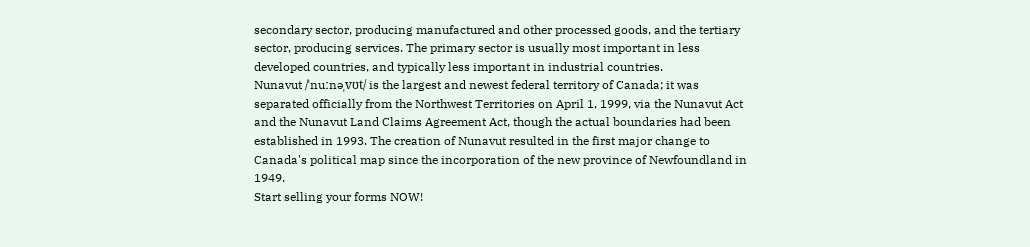secondary sector, producing manufactured and other processed goods, and the tertiary sector, producing services. The primary sector is usually most important in less developed countries, and typically less important in industrial countries.
Nunavut /ˈnuːnəˌvʊt/ is the largest and newest federal territory of Canada; it was separated officially from the Northwest Territories on April 1, 1999, via the Nunavut Act and the Nunavut Land Claims Agreement Act, though the actual boundaries had been established in 1993. The creation of Nunavut resulted in the first major change to Canada's political map since the incorporation of the new province of Newfoundland in 1949.
Start selling your forms NOW!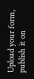Upload your form, publish it on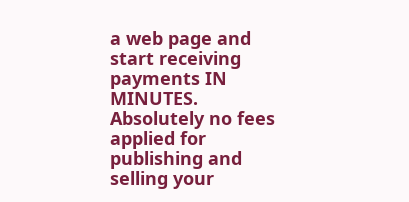a web page and start receiving payments IN MINUTES. Absolutely no fees applied for publishing and selling your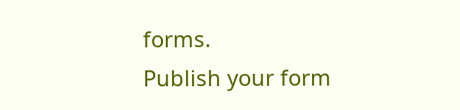forms.
Publish your form